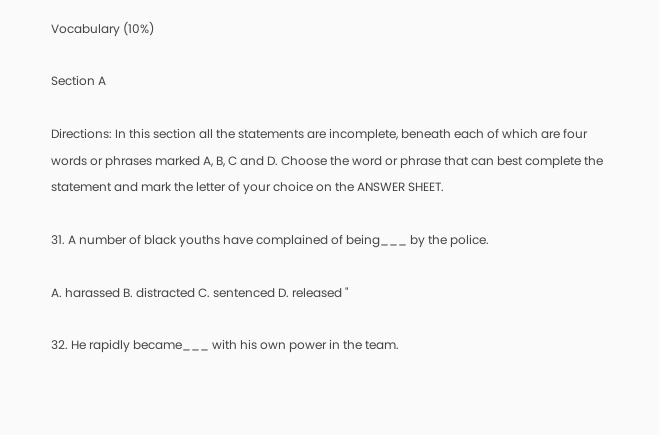Vocabulary (10%)

Section A

Directions: In this section all the statements are incomplete, beneath each of which are four words or phrases marked A, B, C and D. Choose the word or phrase that can best complete the statement and mark the letter of your choice on the ANSWER SHEET.

31. A number of black youths have complained of being___ by the police.

A. harassed B. distracted C. sentenced D. released "

32. He rapidly became___ with his own power in the team.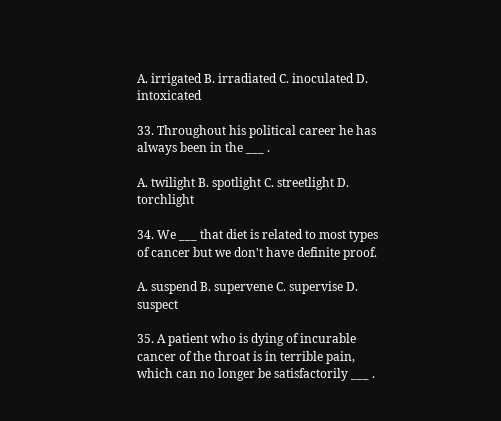A. irrigated B. irradiated C. inoculated D. intoxicated

33. Throughout his political career he has always been in the ___ .

A. twilight B. spotlight C. streetlight D. torchlight

34. We ___ that diet is related to most types of cancer but we don't have definite proof.

A. suspend B. supervene C. supervise D. suspect

35. A patient who is dying of incurable cancer of the throat is in terrible pain, which can no longer be satisfactorily ___ .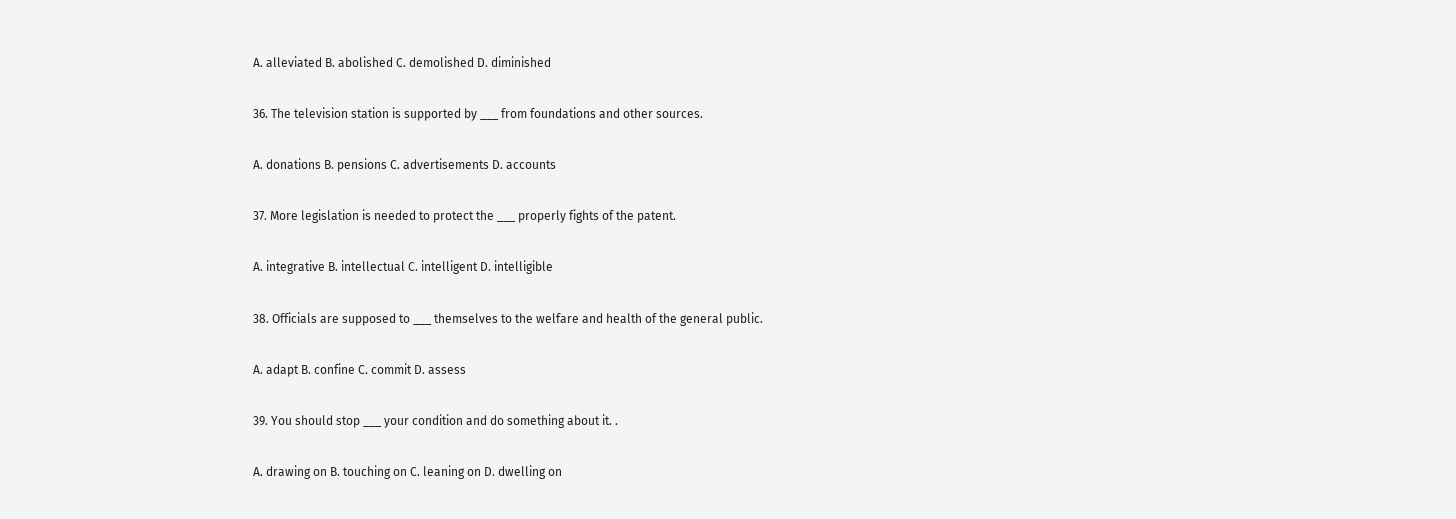A. alleviated B. abolished C. demolished D. diminished

36. The television station is supported by ___ from foundations and other sources.

A. donations B. pensions C. advertisements D. accounts

37. More legislation is needed to protect the ___ properly fights of the patent.

A. integrative B. intellectual C. intelligent D. intelligible

38. Officials are supposed to ___ themselves to the welfare and health of the general public.

A. adapt B. confine C. commit D. assess

39. You should stop ___ your condition and do something about it. .

A. drawing on B. touching on C. leaning on D. dwelling on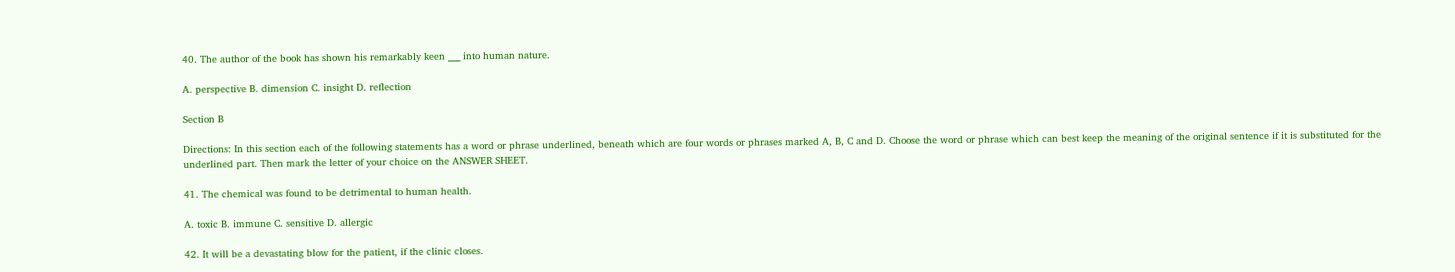40. The author of the book has shown his remarkably keen ___ into human nature.

A. perspective B. dimension C. insight D. reflection

Section B

Directions: In this section each of the following statements has a word or phrase underlined, beneath which are four words or phrases marked A, B, C and D. Choose the word or phrase which can best keep the meaning of the original sentence if it is substituted for the underlined part. Then mark the letter of your choice on the ANSWER SHEET.

41. The chemical was found to be detrimental to human health.

A. toxic B. immune C. sensitive D. allergic

42. It will be a devastating blow for the patient, if the clinic closes.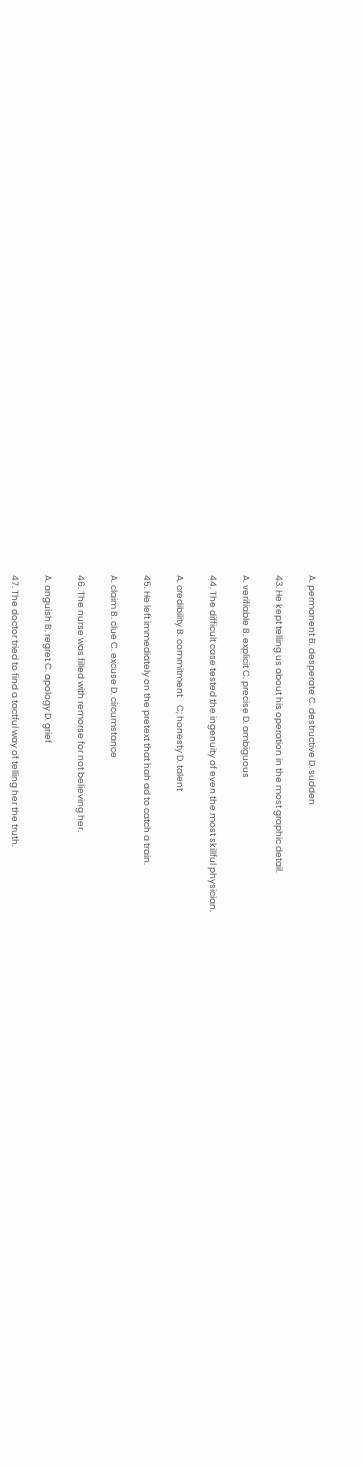A. permanent B. desperate C. destructive D. sudden

43. He kept telling us about his operation in the most graphic detail.

A. verifiable B. explicit C. precise D. ambiguous

44. The difficult case tested the ingenuity of even the most skillful physician.

A. credibility B. commitment    C; honesty D. talent

45. He left immediately on the pretext that hah ad to catch a train.

A. claim B. clue C. excuse D. circumstance

46. The nurse was filled with remorse for not believing her.

A. anguish B. regret C. apology D. grief

47. The doctor tried to find a tactful way of telling her the truth.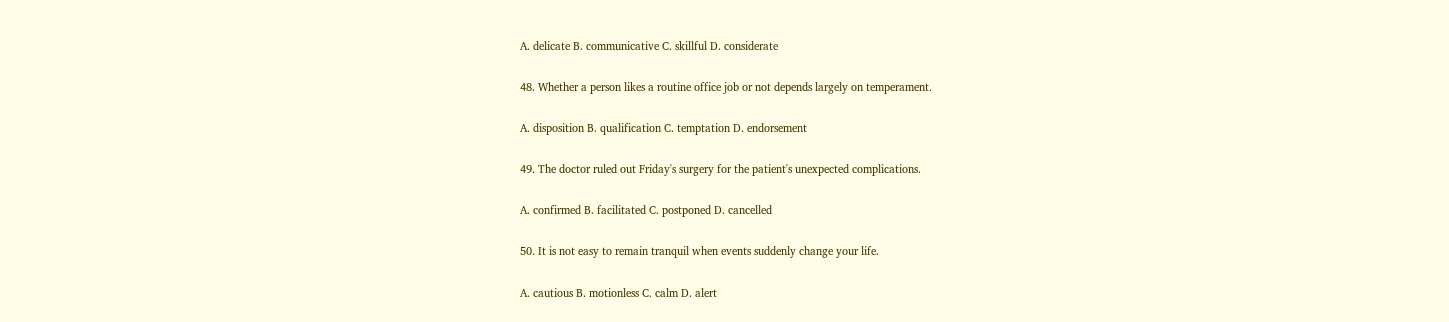A. delicate B. communicative C. skillful D. considerate

48. Whether a person likes a routine office job or not depends largely on temperament.

A. disposition B. qualification C. temptation D. endorsement

49. The doctor ruled out Friday's surgery for the patient's unexpected complications.

A. confirmed B. facilitated C. postponed D. cancelled

50. It is not easy to remain tranquil when events suddenly change your life.

A. cautious B. motionless C. calm D. alert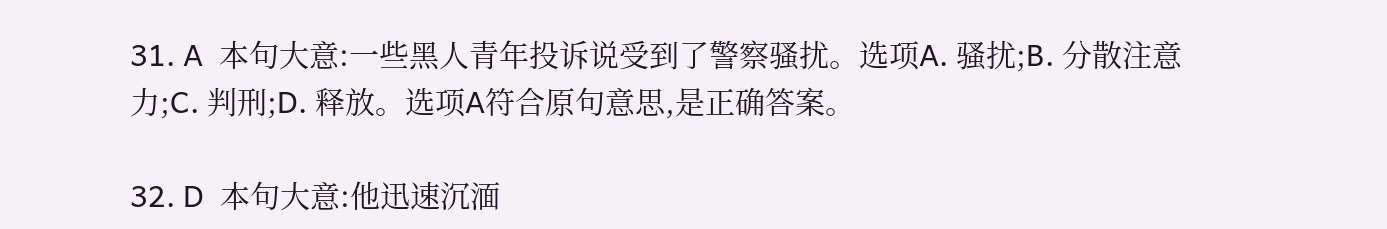31. A  本句大意:一些黑人青年投诉说受到了警察骚扰。选项A. 骚扰;B. 分散注意力;C. 判刑;D. 释放。选项A符合原句意思,是正确答案。

32. D  本句大意:他迅速沉湎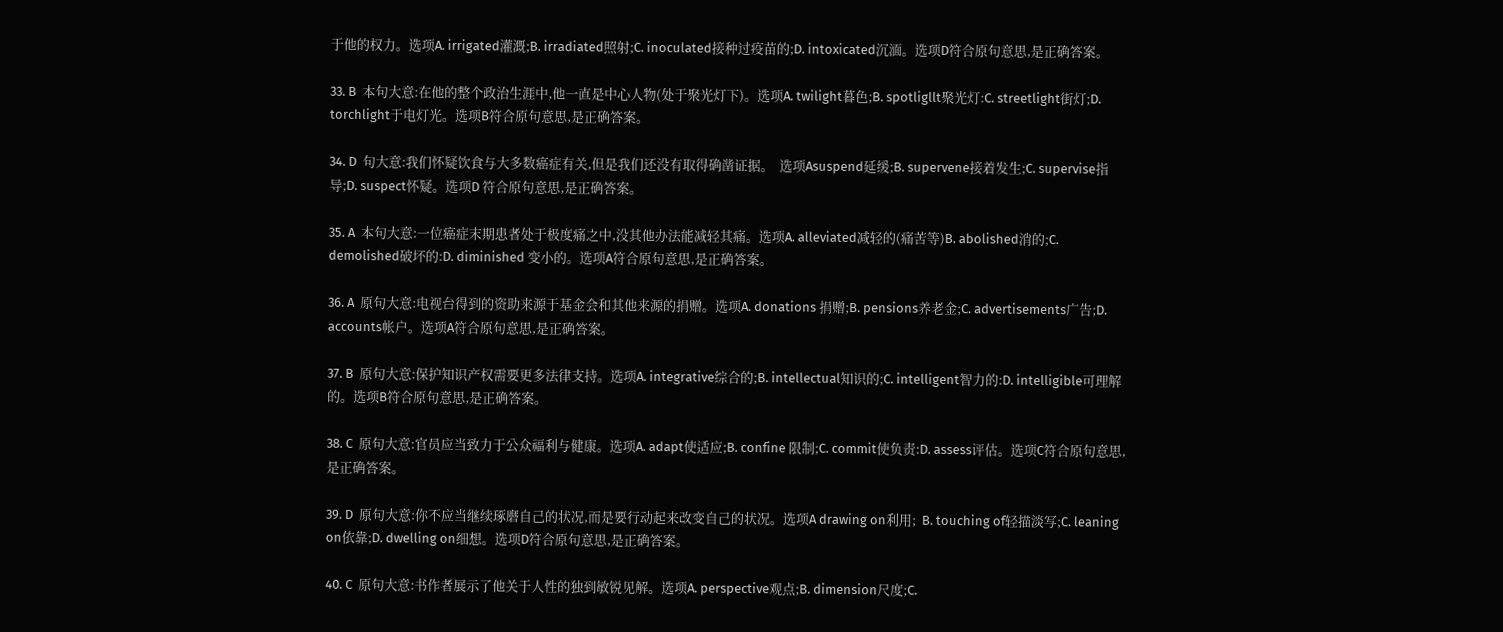于他的权力。选项A. irrigated灌溉;B. irradiated照射;C. inoculated接种过疫苗的;D. intoxicated沉湎。选项D符合原句意思,是正确答案。

33. B  本句大意:在他的整个政治生涯中,他一直是中心人物(处于聚光灯下)。选项A. twilight暮色;B. spotligllt聚光灯:C. streetlight街灯;D. torchlight于电灯光。选项B符合原句意思,是正确答案。

34. D  句大意:我们怀疑饮食与大多数癌症有关,但是我们还没有取得确凿证据。  选项Asuspend延缓;B. supervene接着发生;C. supervise指导;D. suspect怀疑。选项D 符合原句意思,是正确答案。

35. A  本句大意:一位癌症末期患者处于极度痛之中,没其他办法能减轻其痛。选项A. alleviated减轻的(痛苦等)B. abolished消的;C. demolished破坏的:D. diminished 变小的。选项A符合原句意思,是正确答案。

36. A  原句大意:电视台得到的资助来源于基金会和其他来源的捐赠。选项A. donations 捐赠;B. pensions养老金;C. advertisements广告;D. accounts帐户。选项A符合原句意思,是正确答案。

37. B  原句大意:保护知识产权需要更多法律支持。选项A. integrative综合的;B. intellectual知识的;C. intelligent智力的:D. intelligible可理解的。选项B符合原句意思,是正确答案。

38. C  原句大意:官员应当致力于公众福利与健康。选项A. adapt使适应;B. confine 限制;C. commit使负责:D. assess评估。选项C符合原句意思,是正确答案。

39. D  原句大意:你不应当继续琢磨自己的状况,而是要行动起来改变自己的状况。选项A drawing on利用;  B. touching of轻描淡写;C. leaning on依靠;D. dwelling on细想。选项D符合原句意思,是正确答案。

40. C  原句大意:书作者展示了他关于人性的独到敏锐见解。选项A. perspective观点;B. dimension尺度;C.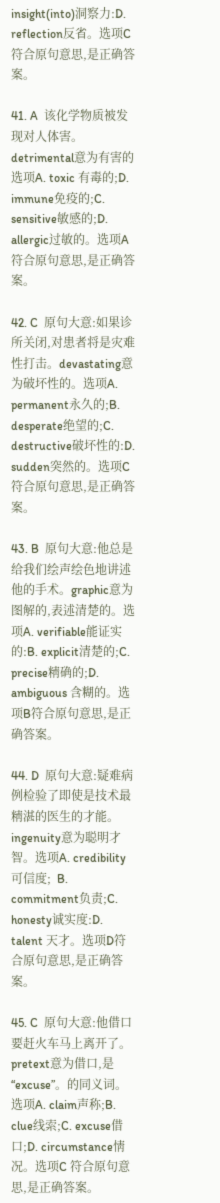insight(into)洞察力:D. reflection反省。选项C符合原句意思,是正确答案。

41. A  该化学物质被发现对人体害。detrimental意为有害的选项A. toxic 有毒的;D. immune免疫的;C. sensitive敏感的;D. allergic过敏的。选项A符合原句意思,是正确答案。

42. C  原句大意:如果诊所关闭,对患者将是灾难性打击。devastating意为破坏性的。选项A. permanent永久的;B. desperate绝望的;C. destructive破坏性的:D. sudden突然的。选项C符合原句意思,是正确答案。

43. B  原句大意:他总是给我们绘声绘色地讲述他的手术。graphic意为图解的,表述清楚的。选项A. verifiable能证实的:B. explicit清楚的;C. precise精确的;D. ambiguous 含糊的。选项B符合原句意思,是正确答案。

44. D  原句大意:疑难病例检验了即使是技术最精湛的医生的才能。ingenuity意为聪明才智。选项A. credibility可信度;  B. commitment负责;C. honesty诚实度:D. talent 天才。选项D符合原句意思,是正确答案。

45. C  原句大意:他借口要赶火车马上离开了。pretext意为借口,是“excuse”。的同义词。选项A. claim声称;B. clue线索;C. excuse借口;D. circumstance情况。选项C 符合原句意思,是正确答案。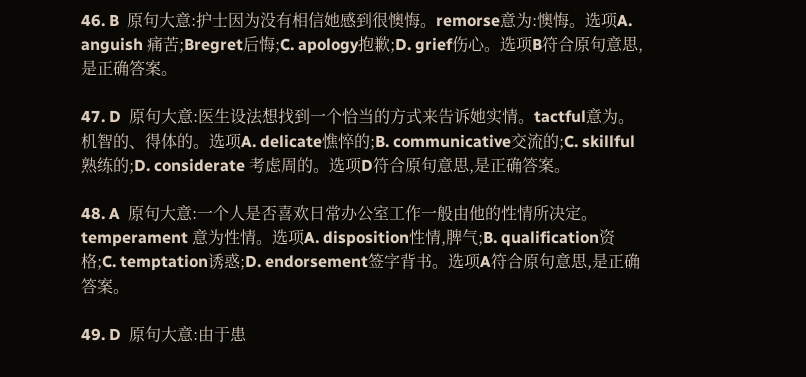46. B  原句大意:护士因为没有相信她感到很懊悔。remorse意为:懊悔。选项A. anguish 痛苦;Bregret后悔;C. apology抱歉;D. grief伤心。选项B符合原句意思,是正确答案。

47. D  原句大意:医生设法想找到一个恰当的方式来告诉她实情。tactful意为。机智的、得体的。选项A. delicate憔悴的;B. communicative交流的;C. skillful熟练的;D. considerate 考虑周的。选项D符合原句意思,是正确答案。

48. A  原句大意:一个人是否喜欢日常办公室工作一般由他的性情所决定。temperament 意为性情。选项A. disposition性情,脾气;B. qualification资格;C. temptation诱惑;D. endorsement签字背书。选项A符合原句意思,是正确答案。

49. D  原句大意:由于患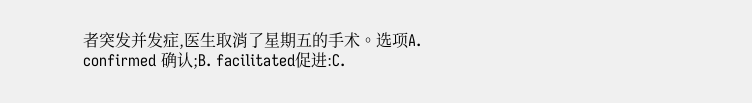者突发并发症,医生取消了星期五的手术。选项A. confirmed 确认;B. facilitated促进:C.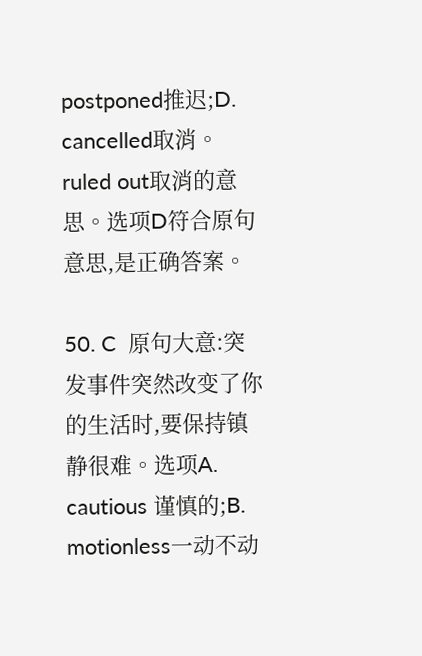postponed推迟;D. cancelled取消。ruled out取消的意思。选项D符合原句意思,是正确答案。

50. C  原句大意:突发事件突然改变了你的生活时,要保持镇静很难。选项A. cautious 谨慎的;B. motionless一动不动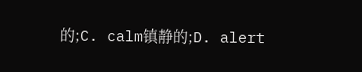的;C. calm镇静的;D. alert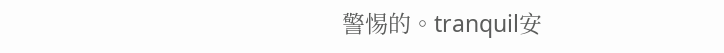警惕的。tranquil安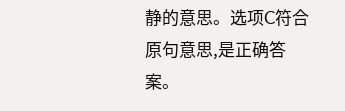静的意思。选项C符合原句意思,是正确答案。